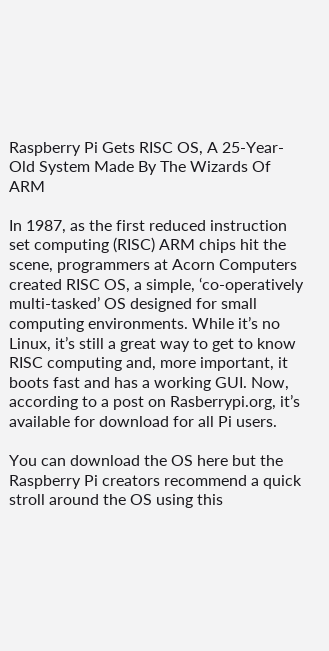Raspberry Pi Gets RISC OS, A 25-Year-Old System Made By The Wizards Of ARM

In 1987, as the first reduced instruction set computing (RISC) ARM chips hit the scene, programmers at Acorn Computers created RISC OS, a simple, ‘co-operatively multi-tasked’ OS designed for small computing environments. While it’s no Linux, it’s still a great way to get to know RISC computing and, more important, it boots fast and has a working GUI. Now, according to a post on Rasberrypi.org, it’s available for download for all Pi users.

You can download the OS here but the Raspberry Pi creators recommend a quick stroll around the OS using this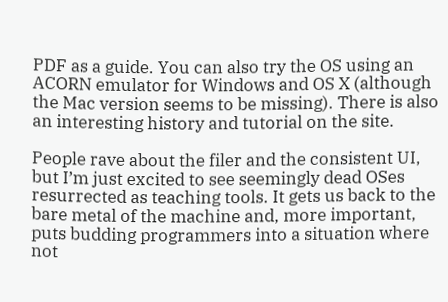PDF as a guide. You can also try the OS using an ACORN emulator for Windows and OS X (although the Mac version seems to be missing). There is also an interesting history and tutorial on the site.

People rave about the filer and the consistent UI, but I’m just excited to see seemingly dead OSes resurrected as teaching tools. It gets us back to the bare metal of the machine and, more important, puts budding programmers into a situation where not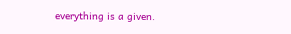everything is a given.